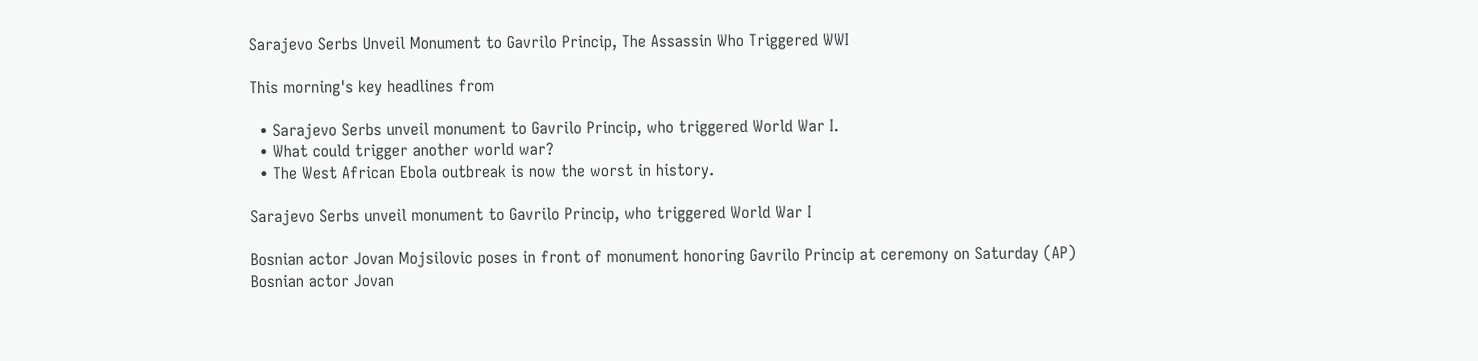Sarajevo Serbs Unveil Monument to Gavrilo Princip, The Assassin Who Triggered WWI

This morning's key headlines from

  • Sarajevo Serbs unveil monument to Gavrilo Princip, who triggered World War I.
  • What could trigger another world war?
  • The West African Ebola outbreak is now the worst in history.

Sarajevo Serbs unveil monument to Gavrilo Princip, who triggered World War I

Bosnian actor Jovan Mojsilovic poses in front of monument honoring Gavrilo Princip at ceremony on Saturday (AP)
Bosnian actor Jovan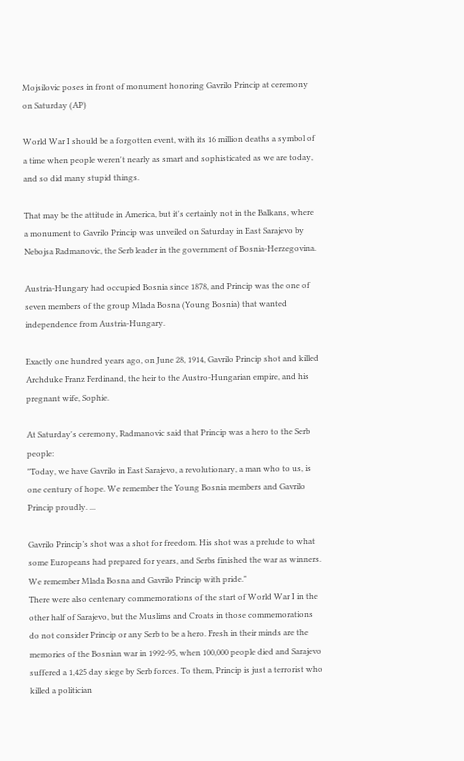Mojsilovic poses in front of monument honoring Gavrilo Princip at ceremony on Saturday (AP)

World War I should be a forgotten event, with its 16 million deaths a symbol of a time when people weren't nearly as smart and sophisticated as we are today, and so did many stupid things.

That may be the attitude in America, but it's certainly not in the Balkans, where a monument to Gavrilo Princip was unveiled on Saturday in East Sarajevo by Nebojsa Radmanovic, the Serb leader in the government of Bosnia-Herzegovina.

Austria-Hungary had occupied Bosnia since 1878, and Princip was the one of seven members of the group Mlada Bosna (Young Bosnia) that wanted independence from Austria-Hungary.

Exactly one hundred years ago, on June 28, 1914, Gavrilo Princip shot and killed Archduke Franz Ferdinand, the heir to the Austro-Hungarian empire, and his pregnant wife, Sophie.

At Saturday's ceremony, Radmanovic said that Princip was a hero to the Serb people:
"Today, we have Gavrilo in East Sarajevo, a revolutionary, a man who to us, is one century of hope. We remember the Young Bosnia members and Gavrilo Princip proudly. ...

Gavrilo Princip’s shot was a shot for freedom. His shot was a prelude to what some Europeans had prepared for years, and Serbs finished the war as winners. We remember Mlada Bosna and Gavrilo Princip with pride."
There were also centenary commemorations of the start of World War I in the other half of Sarajevo, but the Muslims and Croats in those commemorations do not consider Princip or any Serb to be a hero. Fresh in their minds are the memories of the Bosnian war in 1992-95, when 100,000 people died and Sarajevo suffered a 1,425 day siege by Serb forces. To them, Princip is just a terrorist who killed a politician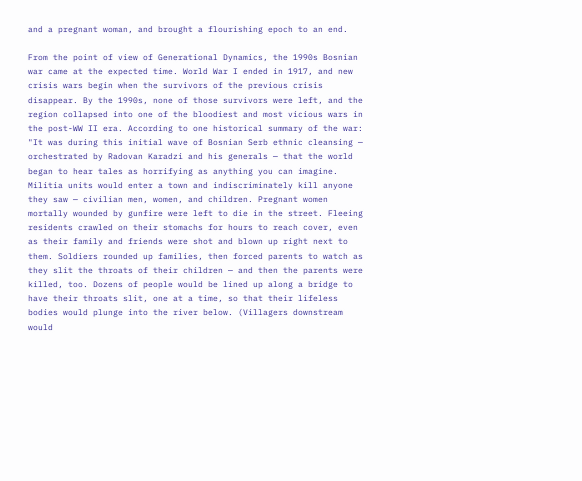and a pregnant woman, and brought a flourishing epoch to an end.

From the point of view of Generational Dynamics, the 1990s Bosnian war came at the expected time. World War I ended in 1917, and new crisis wars begin when the survivors of the previous crisis disappear. By the 1990s, none of those survivors were left, and the region collapsed into one of the bloodiest and most vicious wars in the post-WW II era. According to one historical summary of the war:
"It was during this initial wave of Bosnian Serb ethnic cleansing — orchestrated by Radovan Karadzi and his generals — that the world began to hear tales as horrifying as anything you can imagine. Militia units would enter a town and indiscriminately kill anyone they saw — civilian men, women, and children. Pregnant women mortally wounded by gunfire were left to die in the street. Fleeing residents crawled on their stomachs for hours to reach cover, even as their family and friends were shot and blown up right next to them. Soldiers rounded up families, then forced parents to watch as they slit the throats of their children — and then the parents were killed, too. Dozens of people would be lined up along a bridge to have their throats slit, one at a time, so that their lifeless bodies would plunge into the river below. (Villagers downstream would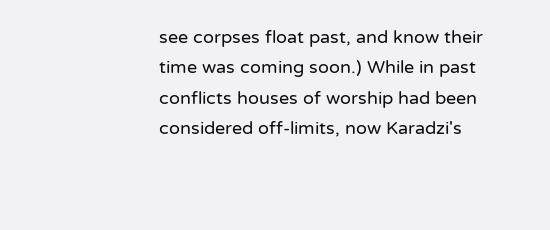see corpses float past, and know their time was coming soon.) While in past conflicts houses of worship had been considered off-limits, now Karadzi's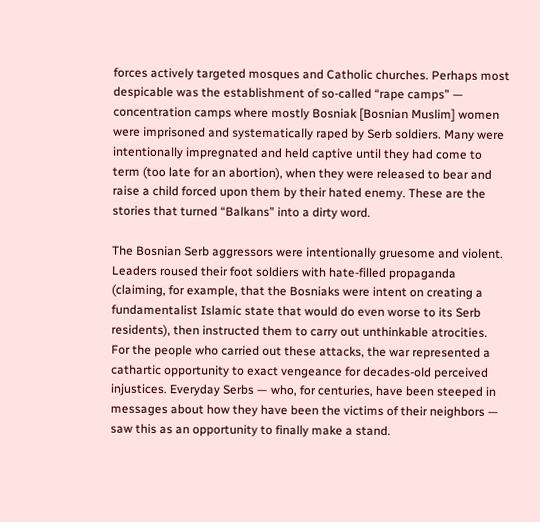forces actively targeted mosques and Catholic churches. Perhaps most despicable was the establishment of so-called “rape camps” — concentration camps where mostly Bosniak [Bosnian Muslim] women were imprisoned and systematically raped by Serb soldiers. Many were intentionally impregnated and held captive until they had come to term (too late for an abortion), when they were released to bear and raise a child forced upon them by their hated enemy. These are the stories that turned “Balkans” into a dirty word.

The Bosnian Serb aggressors were intentionally gruesome and violent. Leaders roused their foot soldiers with hate-filled propaganda (claiming, for example, that the Bosniaks were intent on creating a fundamentalist Islamic state that would do even worse to its Serb residents), then instructed them to carry out unthinkable atrocities. For the people who carried out these attacks, the war represented a cathartic opportunity to exact vengeance for decades-old perceived injustices. Everyday Serbs — who, for centuries, have been steeped in messages about how they have been the victims of their neighbors — saw this as an opportunity to finally make a stand.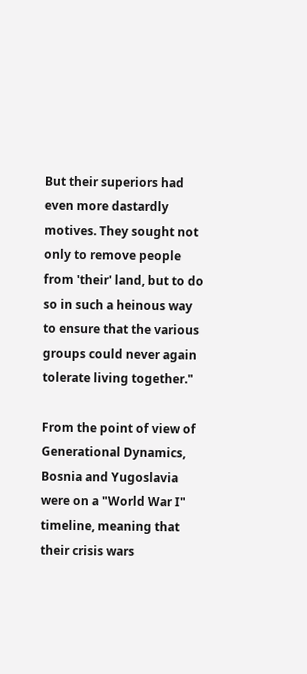But their superiors had even more dastardly motives. They sought not only to remove people from 'their' land, but to do so in such a heinous way to ensure that the various groups could never again tolerate living together."

From the point of view of Generational Dynamics, Bosnia and Yugoslavia were on a "World War I" timeline, meaning that their crisis wars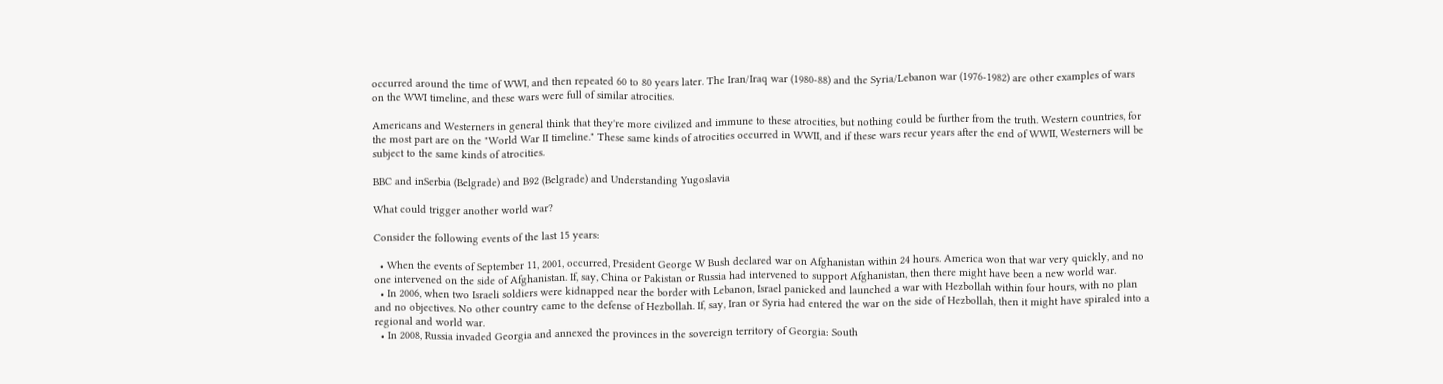occurred around the time of WWI, and then repeated 60 to 80 years later. The Iran/Iraq war (1980-88) and the Syria/Lebanon war (1976-1982) are other examples of wars on the WWI timeline, and these wars were full of similar atrocities.

Americans and Westerners in general think that they're more civilized and immune to these atrocities, but nothing could be further from the truth. Western countries, for the most part are on the "World War II timeline." These same kinds of atrocities occurred in WWII, and if these wars recur years after the end of WWII, Westerners will be subject to the same kinds of atrocities.

BBC and inSerbia (Belgrade) and B92 (Belgrade) and Understanding Yugoslavia

What could trigger another world war?

Consider the following events of the last 15 years:

  • When the events of September 11, 2001, occurred, President George W Bush declared war on Afghanistan within 24 hours. America won that war very quickly, and no one intervened on the side of Afghanistan. If, say, China or Pakistan or Russia had intervened to support Afghanistan, then there might have been a new world war.
  • In 2006, when two Israeli soldiers were kidnapped near the border with Lebanon, Israel panicked and launched a war with Hezbollah within four hours, with no plan and no objectives. No other country came to the defense of Hezbollah. If, say, Iran or Syria had entered the war on the side of Hezbollah, then it might have spiraled into a regional and world war.
  • In 2008, Russia invaded Georgia and annexed the provinces in the sovereign territory of Georgia: South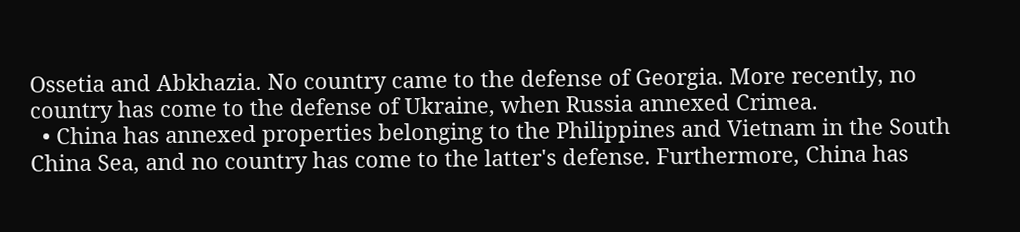Ossetia and Abkhazia. No country came to the defense of Georgia. More recently, no country has come to the defense of Ukraine, when Russia annexed Crimea.
  • China has annexed properties belonging to the Philippines and Vietnam in the South China Sea, and no country has come to the latter's defense. Furthermore, China has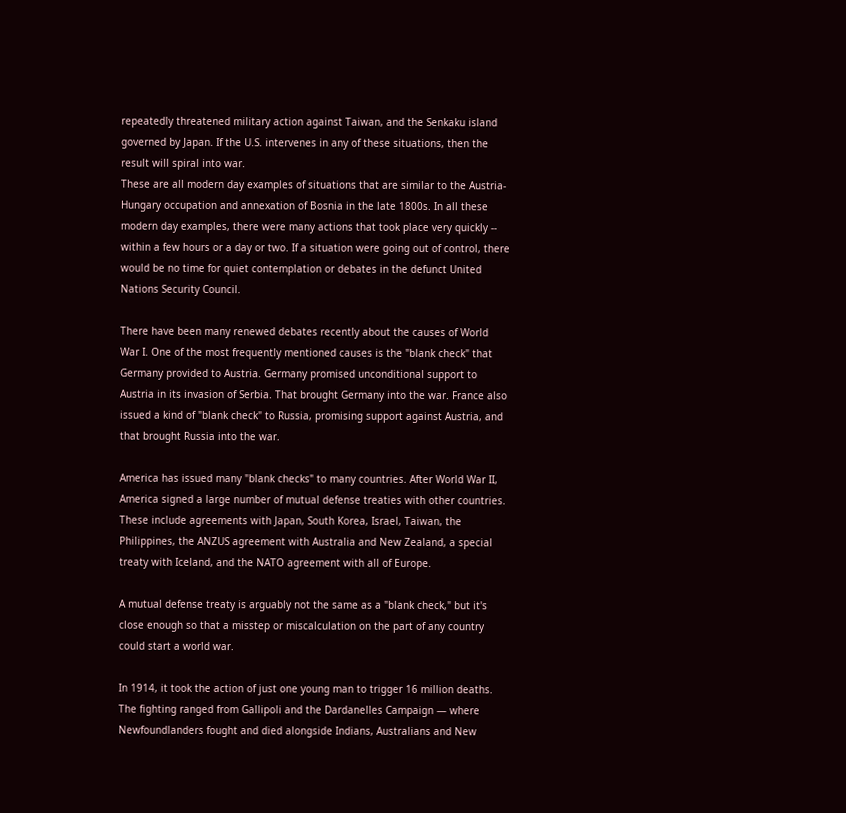repeatedly threatened military action against Taiwan, and the Senkaku island governed by Japan. If the U.S. intervenes in any of these situations, then the result will spiral into war.
These are all modern day examples of situations that are similar to the Austria-Hungary occupation and annexation of Bosnia in the late 1800s. In all these modern day examples, there were many actions that took place very quickly -- within a few hours or a day or two. If a situation were going out of control, there would be no time for quiet contemplation or debates in the defunct United Nations Security Council.

There have been many renewed debates recently about the causes of World War I. One of the most frequently mentioned causes is the "blank check" that Germany provided to Austria. Germany promised unconditional support to Austria in its invasion of Serbia. That brought Germany into the war. France also issued a kind of "blank check" to Russia, promising support against Austria, and that brought Russia into the war.

America has issued many "blank checks" to many countries. After World War II, America signed a large number of mutual defense treaties with other countries. These include agreements with Japan, South Korea, Israel, Taiwan, the Philippines, the ANZUS agreement with Australia and New Zealand, a special treaty with Iceland, and the NATO agreement with all of Europe.

A mutual defense treaty is arguably not the same as a "blank check," but it's close enough so that a misstep or miscalculation on the part of any country could start a world war.

In 1914, it took the action of just one young man to trigger 16 million deaths. The fighting ranged from Gallipoli and the Dardanelles Campaign — where Newfoundlanders fought and died alongside Indians, Australians and New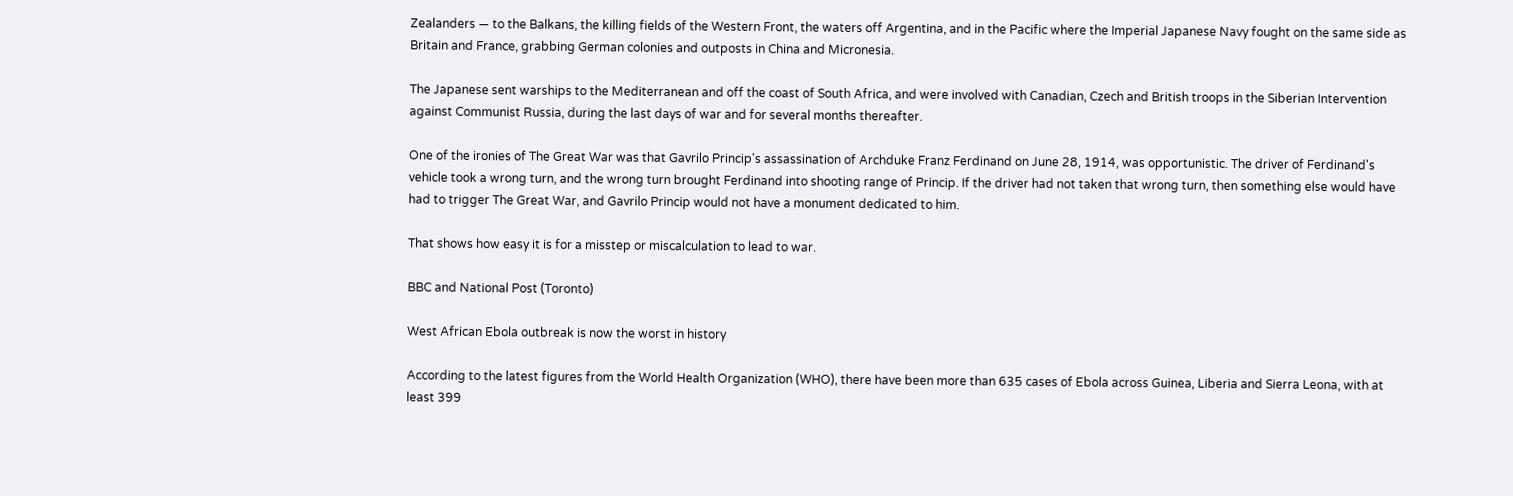Zealanders — to the Balkans, the killing fields of the Western Front, the waters off Argentina, and in the Pacific where the Imperial Japanese Navy fought on the same side as Britain and France, grabbing German colonies and outposts in China and Micronesia.

The Japanese sent warships to the Mediterranean and off the coast of South Africa, and were involved with Canadian, Czech and British troops in the Siberian Intervention against Communist Russia, during the last days of war and for several months thereafter.

One of the ironies of The Great War was that Gavrilo Princip's assassination of Archduke Franz Ferdinand on June 28, 1914, was opportunistic. The driver of Ferdinand's vehicle took a wrong turn, and the wrong turn brought Ferdinand into shooting range of Princip. If the driver had not taken that wrong turn, then something else would have had to trigger The Great War, and Gavrilo Princip would not have a monument dedicated to him.

That shows how easy it is for a misstep or miscalculation to lead to war.

BBC and National Post (Toronto)

West African Ebola outbreak is now the worst in history

According to the latest figures from the World Health Organization (WHO), there have been more than 635 cases of Ebola across Guinea, Liberia and Sierra Leona, with at least 399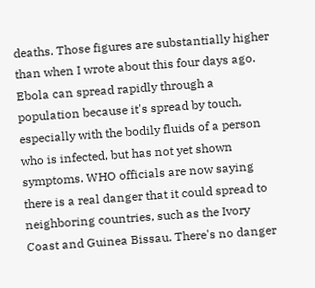deaths. Those figures are substantially higher than when I wrote about this four days ago. Ebola can spread rapidly through a population because it's spread by touch, especially with the bodily fluids of a person who is infected, but has not yet shown symptoms. WHO officials are now saying there is a real danger that it could spread to neighboring countries, such as the Ivory Coast and Guinea Bissau. There's no danger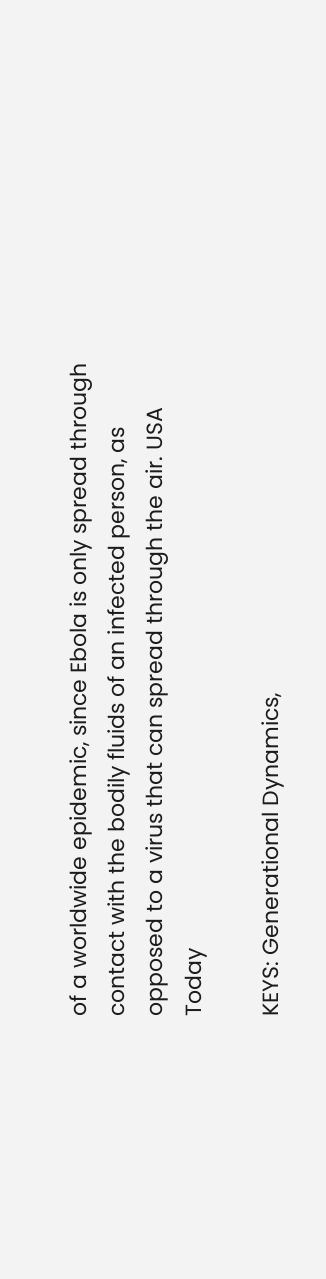of a worldwide epidemic, since Ebola is only spread through contact with the bodily fluids of an infected person, as opposed to a virus that can spread through the air. USA Today

KEYS: Generational Dynamics,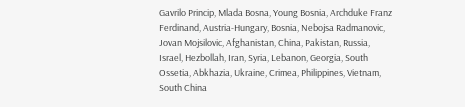Gavrilo Princip, Mlada Bosna, Young Bosnia, Archduke Franz Ferdinand, Austria-Hungary, Bosnia, Nebojsa Radmanovic, Jovan Mojsilovic, Afghanistan, China, Pakistan, Russia, Israel, Hezbollah, Iran, Syria, Lebanon, Georgia, South Ossetia, Abkhazia, Ukraine, Crimea, Philippines, Vietnam, South China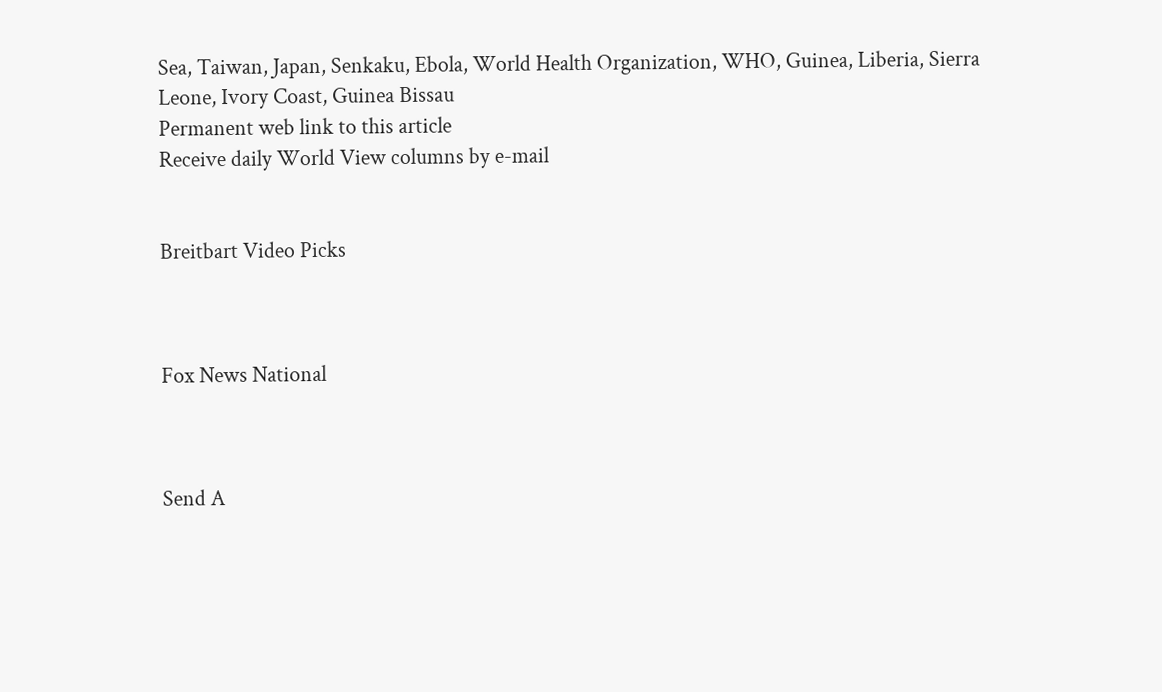Sea, Taiwan, Japan, Senkaku, Ebola, World Health Organization, WHO, Guinea, Liberia, Sierra Leone, Ivory Coast, Guinea Bissau
Permanent web link to this article
Receive daily World View columns by e-mail


Breitbart Video Picks



Fox News National



Send A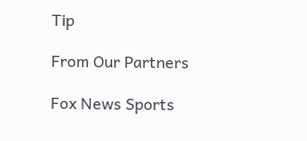Tip

From Our Partners

Fox News Sports